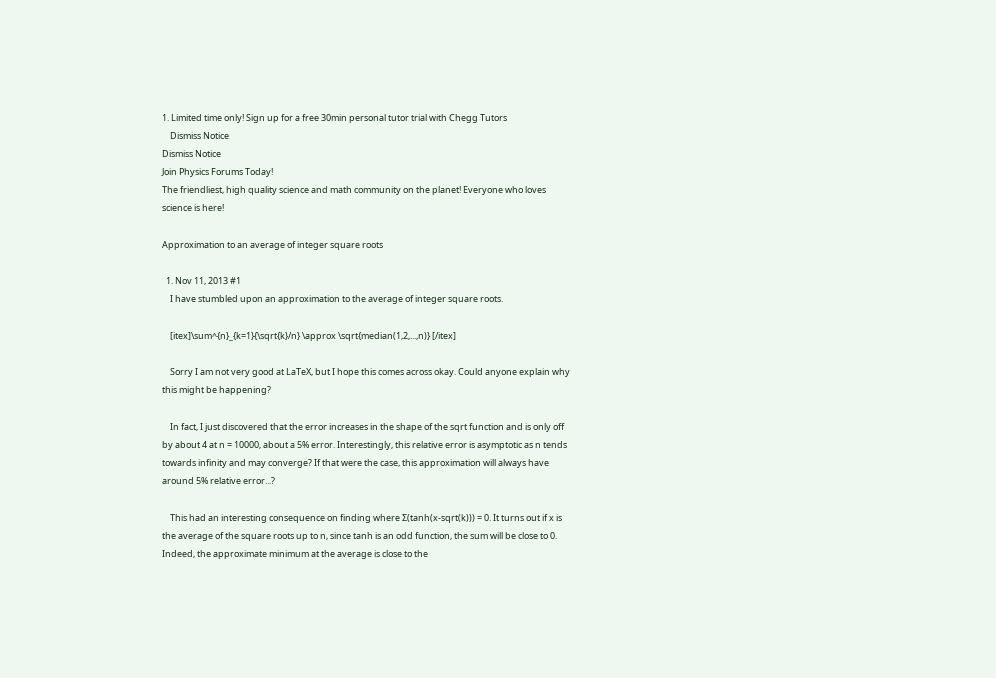1. Limited time only! Sign up for a free 30min personal tutor trial with Chegg Tutors
    Dismiss Notice
Dismiss Notice
Join Physics Forums Today!
The friendliest, high quality science and math community on the planet! Everyone who loves science is here!

Approximation to an average of integer square roots

  1. Nov 11, 2013 #1
    I have stumbled upon an approximation to the average of integer square roots.

    [itex]\sum^{n}_{k=1}{\sqrt{k}/n} \approx \sqrt{median(1,2,...,n)} [/itex]

    Sorry I am not very good at LaTeX, but I hope this comes across okay. Could anyone explain why this might be happening?

    In fact, I just discovered that the error increases in the shape of the sqrt function and is only off by about 4 at n = 10000, about a 5% error. Interestingly, this relative error is asymptotic as n tends towards infinity and may converge? If that were the case, this approximation will always have around 5% relative error...?

    This had an interesting consequence on finding where Ʃ(tanh(x-sqrt(k))) = 0. It turns out if x is the average of the square roots up to n, since tanh is an odd function, the sum will be close to 0. Indeed, the approximate minimum at the average is close to the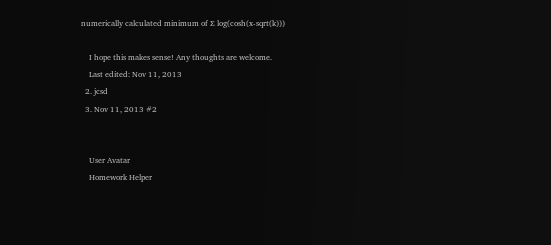numerically calculated minimum of Ʃ log(cosh(x-sqrt(k)))

    I hope this makes sense! Any thoughts are welcome.
    Last edited: Nov 11, 2013
  2. jcsd
  3. Nov 11, 2013 #2


    User Avatar
    Homework Helper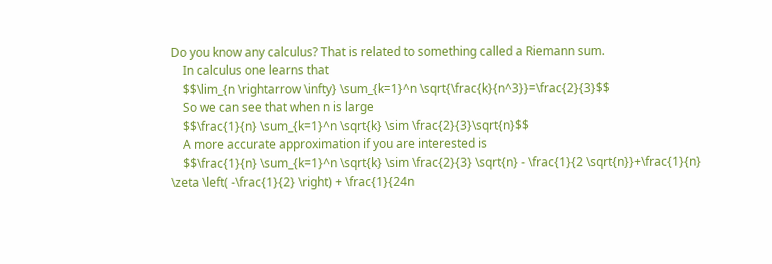Do you know any calculus? That is related to something called a Riemann sum.
    In calculus one learns that
    $$\lim_{n \rightarrow \infty} \sum_{k=1}^n \sqrt{\frac{k}{n^3}}=\frac{2}{3}$$
    So we can see that when n is large
    $$\frac{1}{n} \sum_{k=1}^n \sqrt{k} \sim \frac{2}{3}\sqrt{n}$$
    A more accurate approximation if you are interested is
    $$\frac{1}{n} \sum_{k=1}^n \sqrt{k} \sim \frac{2}{3} \sqrt{n} - \frac{1}{2 \sqrt{n}}+\frac{1}{n} \zeta \left( -\frac{1}{2} \right) + \frac{1}{24n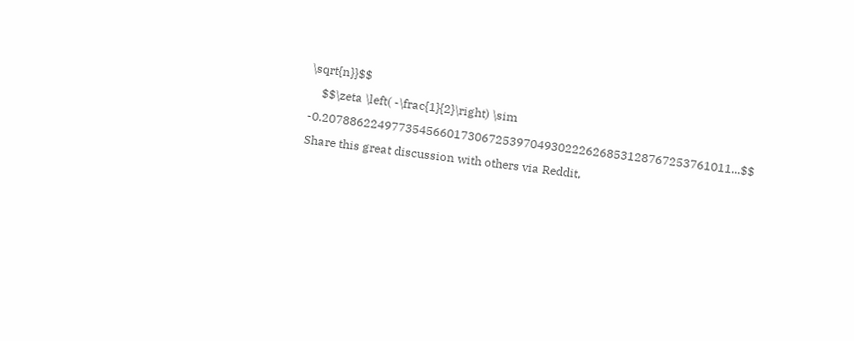\sqrt{n}}$$
    $$\zeta \left( -\frac{1}{2}\right) \sim -0.20788622497735456601730672539704930222626853128767253761011...$$
Share this great discussion with others via Reddit,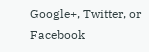Google+, Twitter, or Facebook